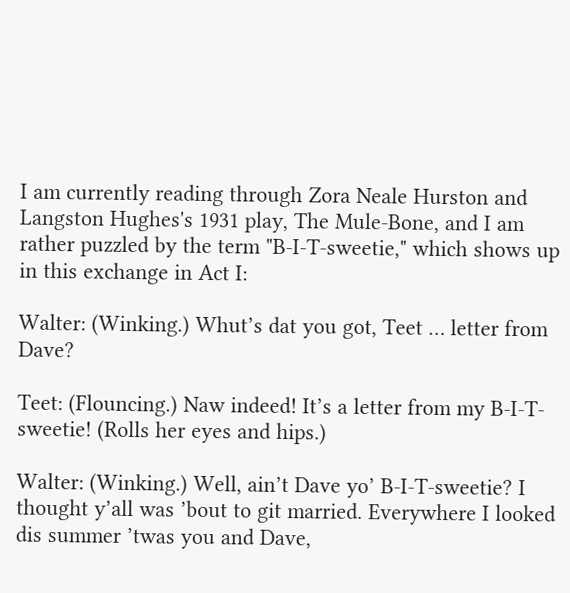I am currently reading through Zora Neale Hurston and Langston Hughes's 1931 play, The Mule-Bone, and I am rather puzzled by the term "B-I-T-sweetie," which shows up in this exchange in Act I:

Walter: (Winking.) Whut’s dat you got, Teet … letter from Dave?

Teet: (Flouncing.) Naw indeed! It’s a letter from my B-I-T-sweetie! (Rolls her eyes and hips.)

Walter: (Winking.) Well, ain’t Dave yo’ B-I-T-sweetie? I thought y’all was ’bout to git married. Everywhere I looked dis summer ’twas you and Dave,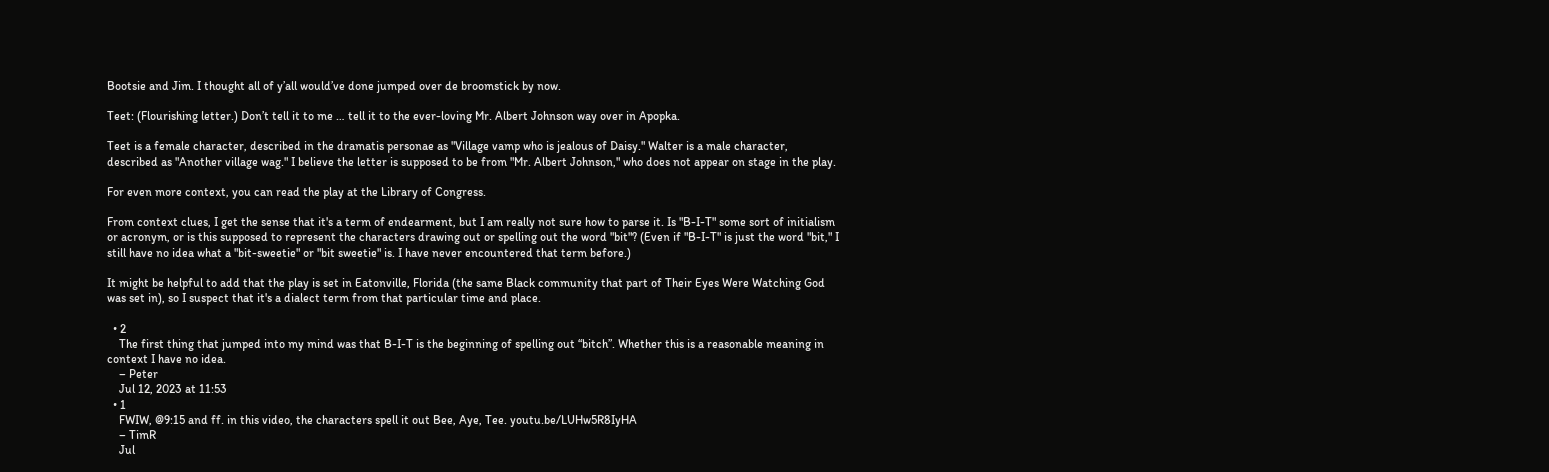Bootsie and Jim. I thought all of y’all would’ve done jumped over de broomstick by now.

Teet: (Flourishing letter.) Don’t tell it to me … tell it to the ever-loving Mr. Albert Johnson way over in Apopka.

Teet is a female character, described in the dramatis personae as "Village vamp who is jealous of Daisy." Walter is a male character, described as "Another village wag." I believe the letter is supposed to be from "Mr. Albert Johnson," who does not appear on stage in the play.

For even more context, you can read the play at the Library of Congress.

From context clues, I get the sense that it's a term of endearment, but I am really not sure how to parse it. Is "B-I-T" some sort of initialism or acronym, or is this supposed to represent the characters drawing out or spelling out the word "bit"? (Even if "B-I-T" is just the word "bit," I still have no idea what a "bit-sweetie" or "bit sweetie" is. I have never encountered that term before.)

It might be helpful to add that the play is set in Eatonville, Florida (the same Black community that part of Their Eyes Were Watching God was set in), so I suspect that it's a dialect term from that particular time and place.

  • 2
    The first thing that jumped into my mind was that B-I-T is the beginning of spelling out “bitch”. Whether this is a reasonable meaning in context I have no idea.
    – Peter
    Jul 12, 2023 at 11:53
  • 1
    FWIW, @9:15 and ff. in this video, the characters spell it out Bee, Aye, Tee. youtu.be/LUHw5R8IyHA
    – TimR
    Jul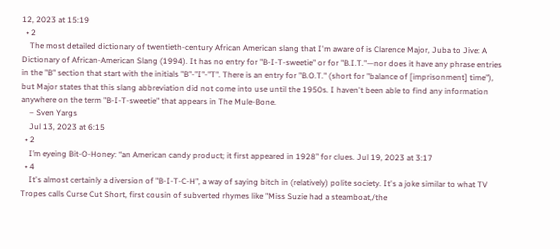12, 2023 at 15:19
  • 2
    The most detailed dictionary of twentieth-century African American slang that I'm aware of is Clarence Major, Juba to Jive: A Dictionary of African-American Slang (1994). It has no entry for "B-I-T-sweetie" or for "B.I.T."—nor does it have any phrase entries in the "B" section that start with the initials "B"-"I"-"T". There is an entry for "B.O.T." (short for "balance of [imprisonment] time"), but Major states that this slang abbreviation did not come into use until the 1950s. I haven't been able to find any information anywhere on the term "B-I-T-sweetie" that appears in The Mule-Bone.
    – Sven Yargs
    Jul 13, 2023 at 6:15
  • 2
    I’m eyeing Bit-O-Honey: “an American candy product; it first appeared in 1928” for clues. Jul 19, 2023 at 3:17
  • 4
    It's almost certainly a diversion of "B-I-T-C-H", a way of saying bitch in (relatively) polite society. It's a joke similar to what TV Tropes calls Curse Cut Short, first cousin of subverted rhymes like "Miss Suzie had a steamboat,/the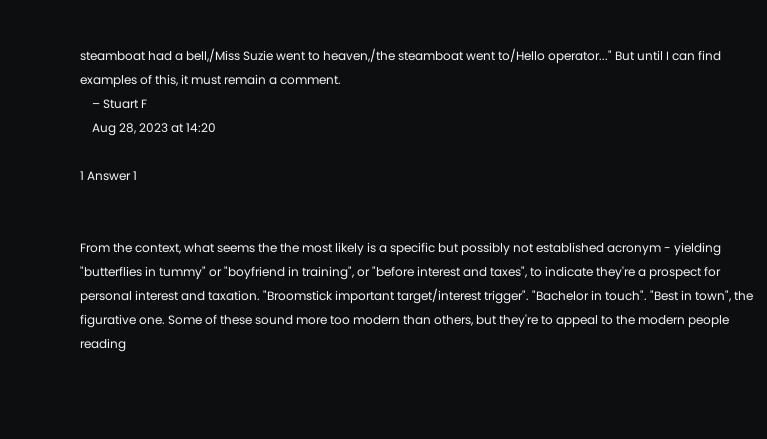steamboat had a bell,/Miss Suzie went to heaven,/the steamboat went to/Hello operator..." But until I can find examples of this, it must remain a comment.
    – Stuart F
    Aug 28, 2023 at 14:20

1 Answer 1


From the context, what seems the the most likely is a specific but possibly not established acronym - yielding "butterflies in tummy" or "boyfriend in training", or "before interest and taxes", to indicate they're a prospect for personal interest and taxation. "Broomstick important target/interest trigger". "Bachelor in touch". "Best in town", the figurative one. Some of these sound more too modern than others, but they're to appeal to the modern people reading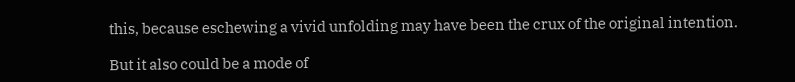this, because eschewing a vivid unfolding may have been the crux of the original intention.

But it also could be a mode of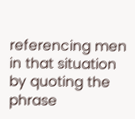referencing men in that situation by quoting the phrase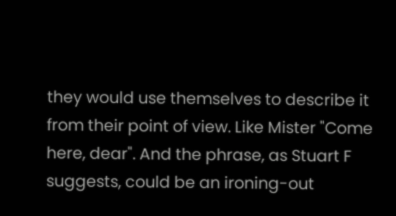they would use themselves to describe it from their point of view. Like Mister "Come here, dear". And the phrase, as Stuart F suggests, could be an ironing-out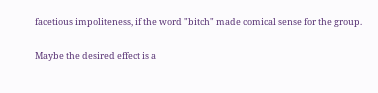facetious impoliteness, if the word "bitch" made comical sense for the group.

Maybe the desired effect is a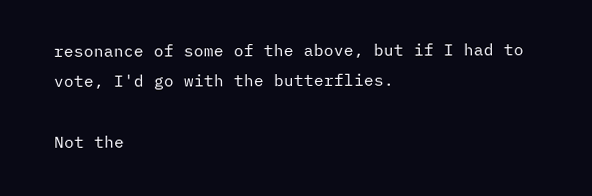resonance of some of the above, but if I had to vote, I'd go with the butterflies.

Not the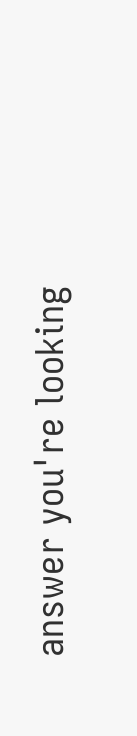answer you're looking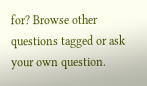for? Browse other questions tagged or ask your own question.